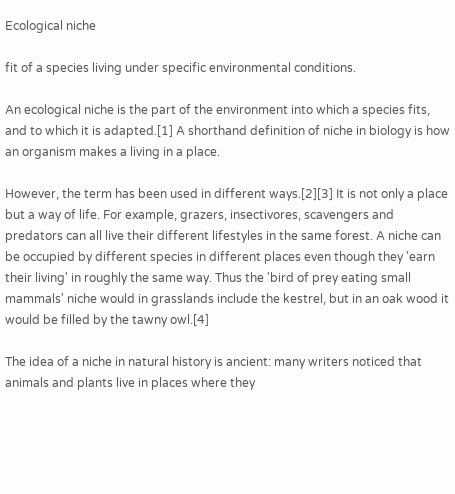Ecological niche

fit of a species living under specific environmental conditions.

An ecological niche is the part of the environment into which a species fits, and to which it is adapted.[1] A shorthand definition of niche in biology is how an organism makes a living in a place.

However, the term has been used in different ways.[2][3] It is not only a place but a way of life. For example, grazers, insectivores, scavengers and predators can all live their different lifestyles in the same forest. A niche can be occupied by different species in different places even though they 'earn their living' in roughly the same way. Thus the 'bird of prey eating small mammals' niche would in grasslands include the kestrel, but in an oak wood it would be filled by the tawny owl.[4]

The idea of a niche in natural history is ancient: many writers noticed that animals and plants live in places where they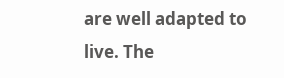are well adapted to live. The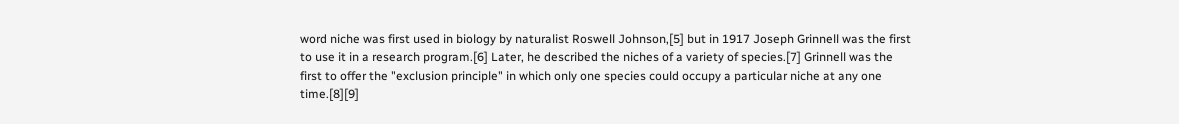word niche was first used in biology by naturalist Roswell Johnson,[5] but in 1917 Joseph Grinnell was the first to use it in a research program.[6] Later, he described the niches of a variety of species.[7] Grinnell was the first to offer the "exclusion principle" in which only one species could occupy a particular niche at any one time.[8][9]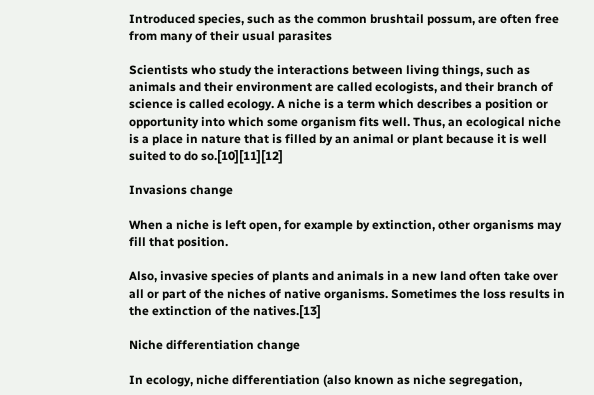Introduced species, such as the common brushtail possum, are often free from many of their usual parasites

Scientists who study the interactions between living things, such as animals and their environment are called ecologists, and their branch of science is called ecology. A niche is a term which describes a position or opportunity into which some organism fits well. Thus, an ecological niche is a place in nature that is filled by an animal or plant because it is well suited to do so.[10][11][12]

Invasions change

When a niche is left open, for example by extinction, other organisms may fill that position.

Also, invasive species of plants and animals in a new land often take over all or part of the niches of native organisms. Sometimes the loss results in the extinction of the natives.[13]

Niche differentiation change

In ecology, niche differentiation (also known as niche segregation,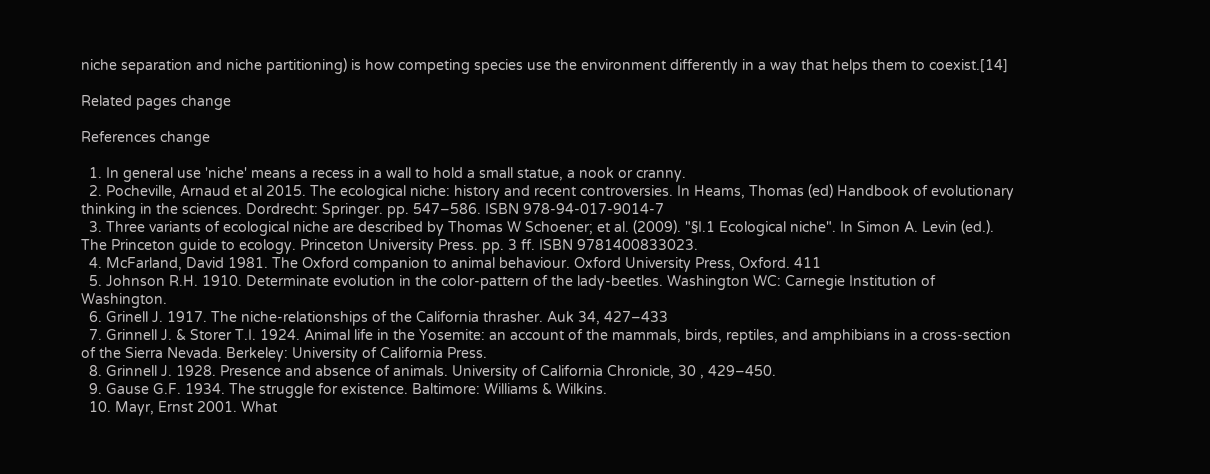niche separation and niche partitioning) is how competing species use the environment differently in a way that helps them to coexist.[14]

Related pages change

References change

  1. In general use 'niche' means a recess in a wall to hold a small statue, a nook or cranny.
  2. Pocheville, Arnaud et al 2015. The ecological niche: history and recent controversies. In Heams, Thomas (ed) Handbook of evolutionary thinking in the sciences. Dordrecht: Springer. pp. 547–586. ISBN 978-94-017-9014-7
  3. Three variants of ecological niche are described by Thomas W Schoener; et al. (2009). "§I.1 Ecological niche". In Simon A. Levin (ed.). The Princeton guide to ecology. Princeton University Press. pp. 3 ff. ISBN 9781400833023.
  4. McFarland, David 1981. The Oxford companion to animal behaviour. Oxford University Press, Oxford. 411
  5. Johnson R.H. 1910. Determinate evolution in the color-pattern of the lady-beetles. Washington WC: Carnegie Institution of Washington.
  6. Grinell J. 1917. The niche-relationships of the California thrasher. Auk 34, 427–433
  7. Grinnell J. & Storer T.I. 1924. Animal life in the Yosemite: an account of the mammals, birds, reptiles, and amphibians in a cross-section of the Sierra Nevada. Berkeley: University of California Press.
  8. Grinnell J. 1928. Presence and absence of animals. University of California Chronicle, 30 , 429–450.
  9. Gause G.F. 1934. The struggle for existence. Baltimore: Williams & Wilkins.
  10. Mayr, Ernst 2001. What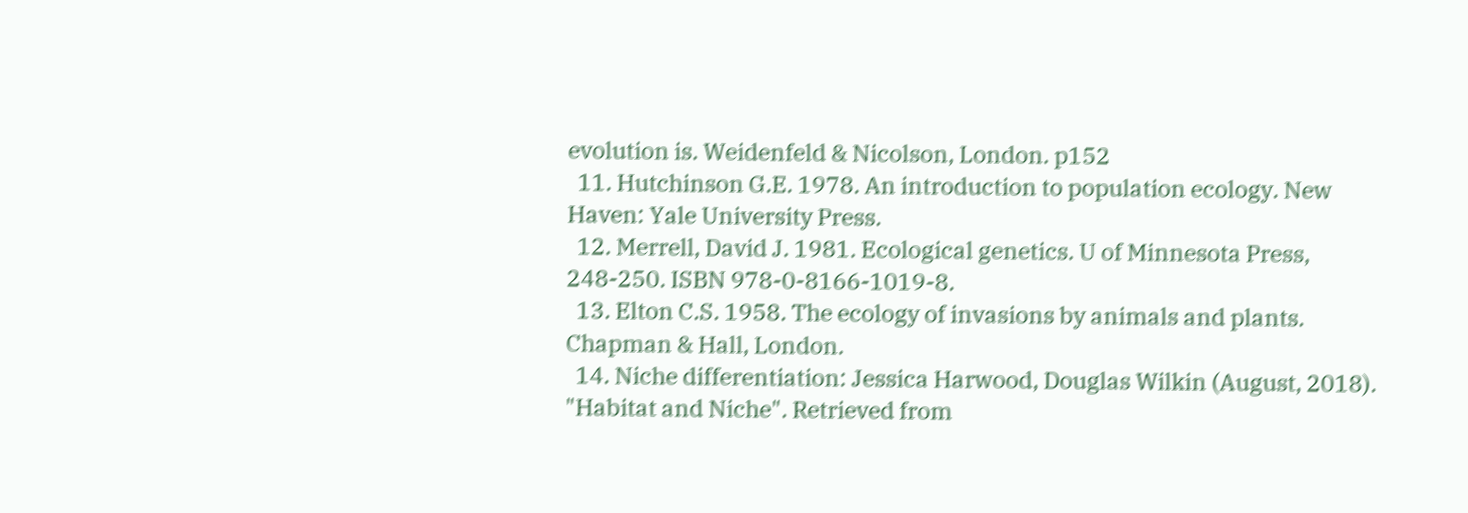evolution is. Weidenfeld & Nicolson, London. p152
  11. Hutchinson G.E. 1978. An introduction to population ecology. New Haven: Yale University Press.
  12. Merrell, David J. 1981. Ecological genetics. U of Minnesota Press, 248-250. ISBN 978-0-8166-1019-8.
  13. Elton C.S. 1958. The ecology of invasions by animals and plants. Chapman & Hall, London.
  14. Niche differentiation: Jessica Harwood, Douglas Wilkin (August, 2018). "Habitat and Niche". Retrieved from